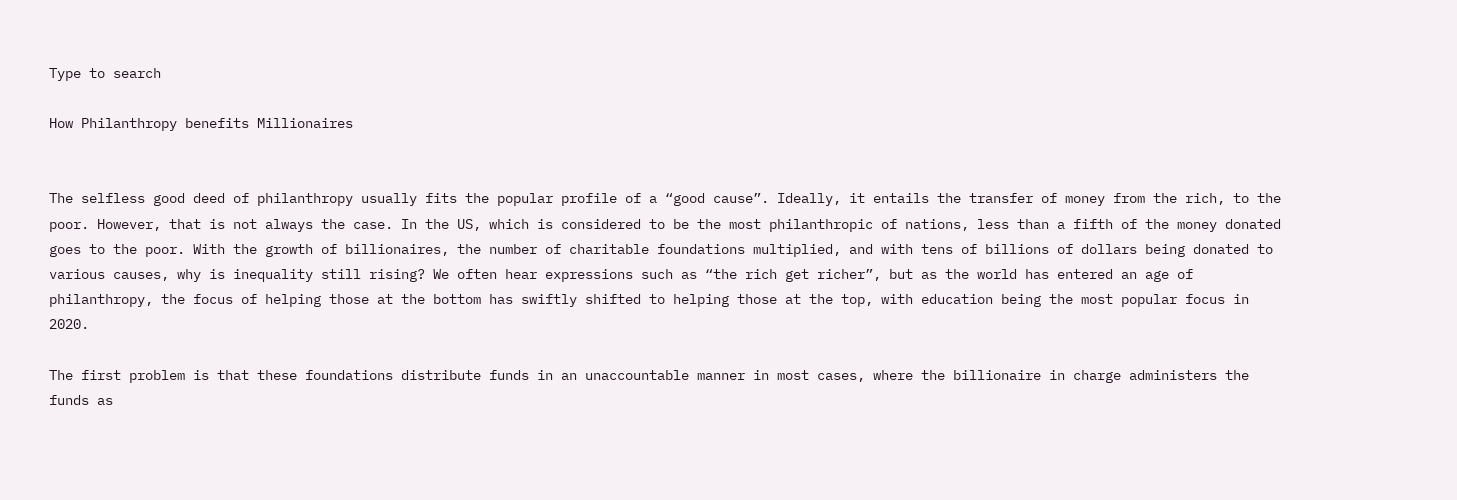Type to search

How Philanthropy benefits Millionaires


The selfless good deed of philanthropy usually fits the popular profile of a “good cause”. Ideally, it entails the transfer of money from the rich, to the poor. However, that is not always the case. In the US, which is considered to be the most philanthropic of nations, less than a fifth of the money donated goes to the poor. With the growth of billionaires, the number of charitable foundations multiplied, and with tens of billions of dollars being donated to various causes, why is inequality still rising? We often hear expressions such as “the rich get richer”, but as the world has entered an age of philanthropy, the focus of helping those at the bottom has swiftly shifted to helping those at the top, with education being the most popular focus in 2020.

The first problem is that these foundations distribute funds in an unaccountable manner in most cases, where the billionaire in charge administers the funds as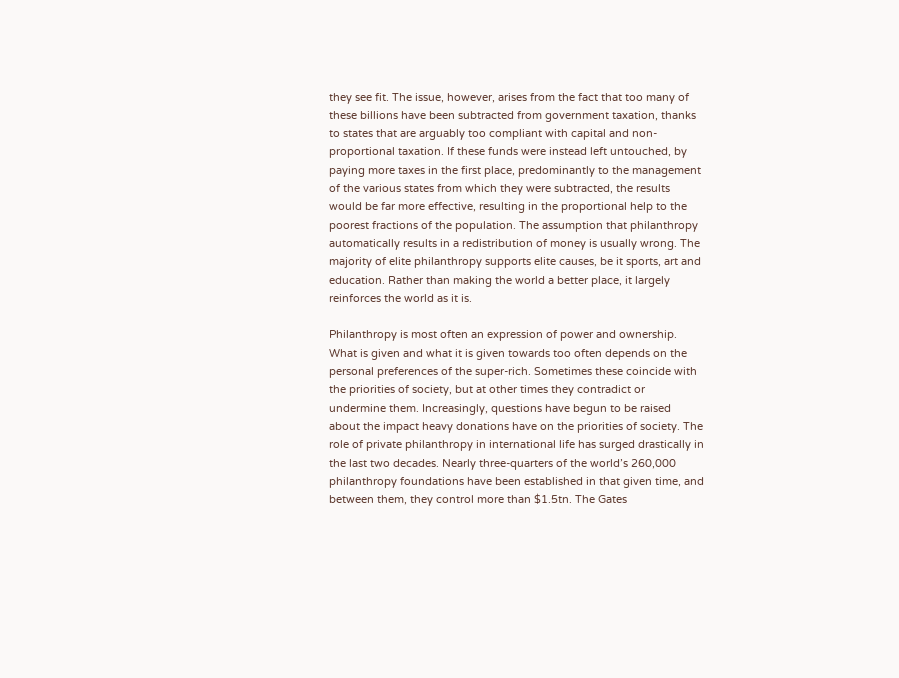they see fit. The issue, however, arises from the fact that too many of these billions have been subtracted from government taxation, thanks to states that are arguably too compliant with capital and non-proportional taxation. If these funds were instead left untouched, by paying more taxes in the first place, predominantly to the management of the various states from which they were subtracted, the results would be far more effective, resulting in the proportional help to the poorest fractions of the population. The assumption that philanthropy automatically results in a redistribution of money is usually wrong. The majority of elite philanthropy supports elite causes, be it sports, art and education. Rather than making the world a better place, it largely reinforces the world as it is.

Philanthropy is most often an expression of power and ownership. What is given and what it is given towards too often depends on the personal preferences of the super-rich. Sometimes these coincide with the priorities of society, but at other times they contradict or undermine them. Increasingly, questions have begun to be raised about the impact heavy donations have on the priorities of society. The role of private philanthropy in international life has surged drastically in the last two decades. Nearly three-quarters of the world’s 260,000 philanthropy foundations have been established in that given time, and between them, they control more than $1.5tn. The Gates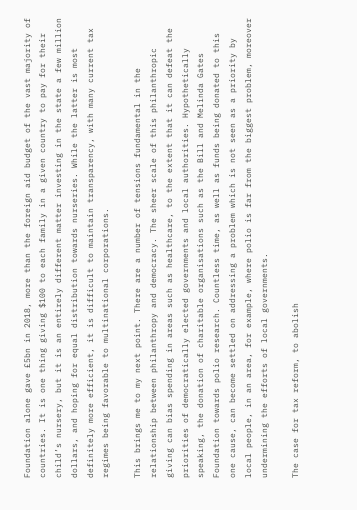Foundation alone gave £5bn in 2018, more than the foreign aid budget of the vast majority of countries. It is one thing giving $100 to each family in a given country to pay for their child’s nursery, but it is an entirely different matter investing in the state a few million dollars, and hoping for equal distribution towards nurseries. While the latter is most definitely more efficient, it is difficult to maintain transparency, with many current tax regimes being favorable to multinational corporations.

This brings me to my next point. There are a number of tensions fundamental in the relationship between philanthropy and democracy. The sheer scale of this philanthropic giving can bias spending in areas such as healthcare, to the extent that it can defeat the priorities of democratically elected governments and local authorities. Hypothetically speaking, the donation of charitable organisations such as the Bill and Melinda Gates Foundation towards polio research. Countless time, as well as funds being donated to this one cause, can become settled on addressing a problem which is not seen as a priority by local people, in an area, for example, where polio is far from the biggest problem, moreover undermining the efforts of local governments.

The case for tax reform, to abolish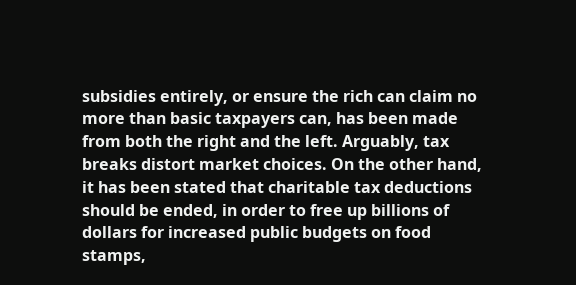subsidies entirely, or ensure the rich can claim no more than basic taxpayers can, has been made from both the right and the left. Arguably, tax breaks distort market choices. On the other hand, it has been stated that charitable tax deductions should be ended, in order to free up billions of dollars for increased public budgets on food stamps,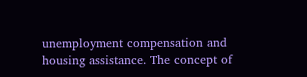unemployment compensation and housing assistance. The concept of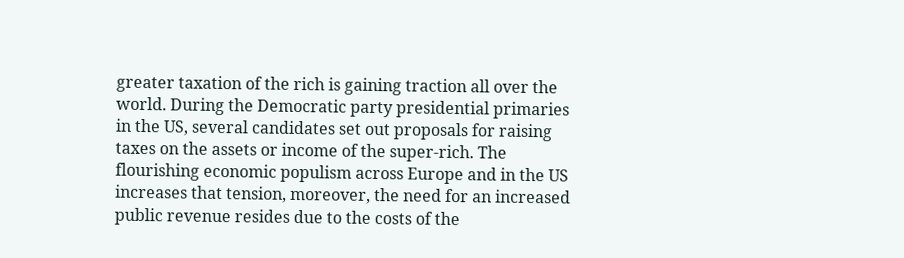greater taxation of the rich is gaining traction all over the world. During the Democratic party presidential primaries in the US, several candidates set out proposals for raising taxes on the assets or income of the super-rich. The flourishing economic populism across Europe and in the US increases that tension, moreover, the need for an increased public revenue resides due to the costs of the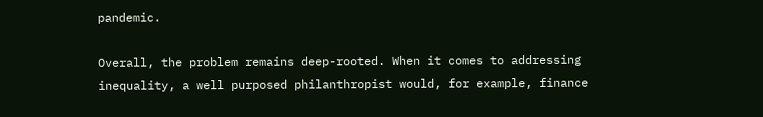pandemic.

Overall, the problem remains deep-rooted. When it comes to addressing inequality, a well purposed philanthropist would, for example, finance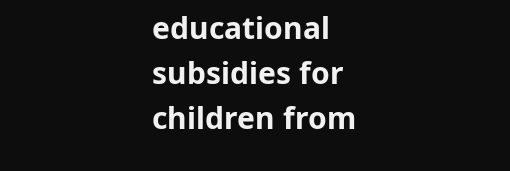educational subsidies for children from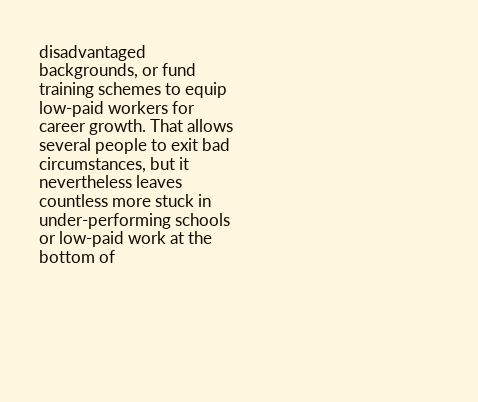disadvantaged backgrounds, or fund training schemes to equip low-paid workers for career growth. That allows several people to exit bad circumstances, but it nevertheless leaves countless more stuck in under-performing schools or low-paid work at the bottom of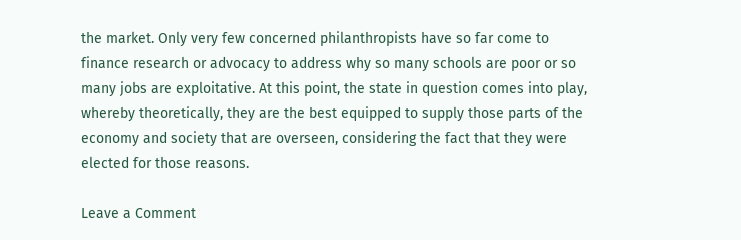the market. Only very few concerned philanthropists have so far come to finance research or advocacy to address why so many schools are poor or so many jobs are exploitative. At this point, the state in question comes into play, whereby theoretically, they are the best equipped to supply those parts of the economy and society that are overseen, considering the fact that they were elected for those reasons.

Leave a Comment